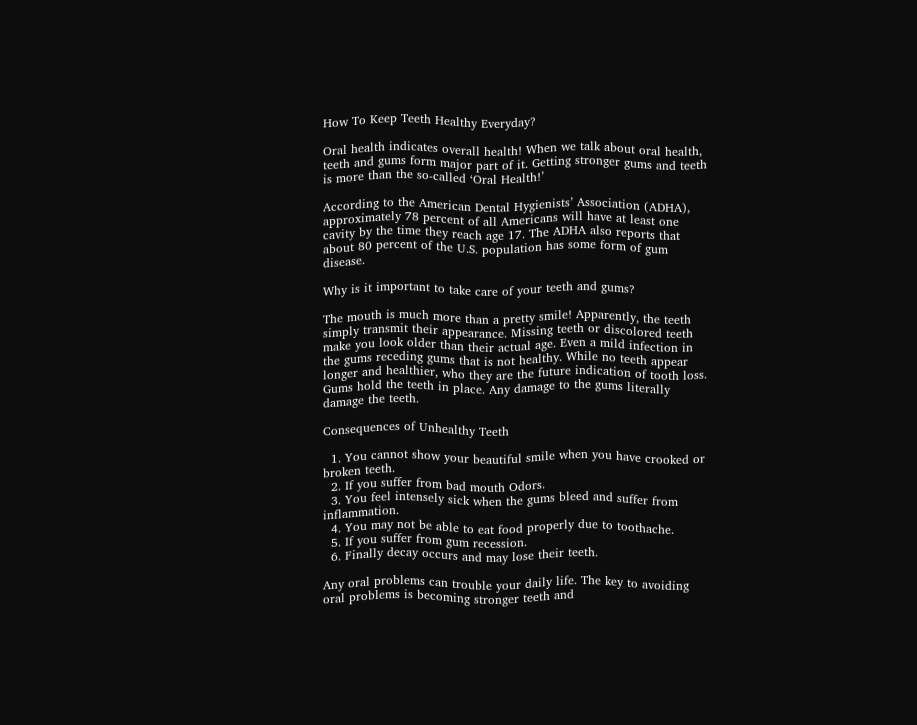How To Keep Teeth Healthy Everyday?

Oral health indicates overall health! When we talk about oral health, teeth and gums form major part of it. Getting stronger gums and teeth is more than the so-called ‘Oral Health!’

According to the American Dental Hygienists’ Association (ADHA), approximately 78 percent of all Americans will have at least one cavity by the time they reach age 17. The ADHA also reports that about 80 percent of the U.S. population has some form of gum disease.

Why is it important to take care of your teeth and gums?

The mouth is much more than a pretty smile! Apparently, the teeth simply transmit their appearance. Missing teeth or discolored teeth make you look older than their actual age. Even a mild infection in the gums receding gums that is not healthy. While no teeth appear longer and healthier, who they are the future indication of tooth loss. Gums hold the teeth in place. Any damage to the gums literally damage the teeth.

Consequences of Unhealthy Teeth

  1. You cannot show your beautiful smile when you have crooked or broken teeth.
  2. If you suffer from bad mouth Odors.
  3. You feel intensely sick when the gums bleed and suffer from inflammation.
  4. You may not be able to eat food properly due to toothache.
  5. If you suffer from gum recession.
  6. Finally decay occurs and may lose their teeth.

Any oral problems can trouble your daily life. The key to avoiding oral problems is becoming stronger teeth and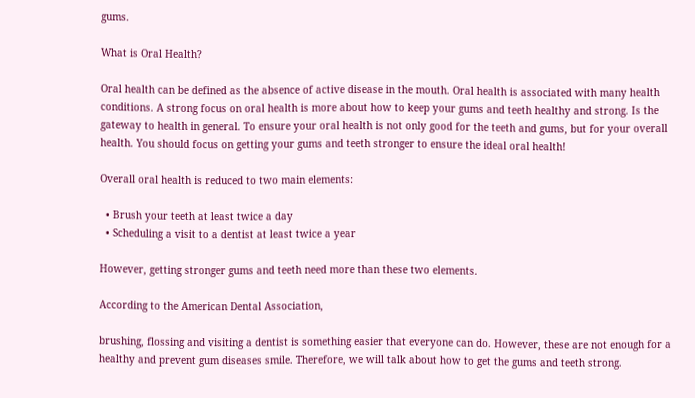gums.

What is Oral Health?

Oral health can be defined as the absence of active disease in the mouth. Oral health is associated with many health conditions. A strong focus on oral health is more about how to keep your gums and teeth healthy and strong. Is the gateway to health in general. To ensure your oral health is not only good for the teeth and gums, but for your overall health. You should focus on getting your gums and teeth stronger to ensure the ideal oral health!

Overall oral health is reduced to two main elements:

  • Brush your teeth at least twice a day
  • Scheduling a visit to a dentist at least twice a year

However, getting stronger gums and teeth need more than these two elements.

According to the American Dental Association,

brushing, flossing and visiting a dentist is something easier that everyone can do. However, these are not enough for a healthy and prevent gum diseases smile. Therefore, we will talk about how to get the gums and teeth strong.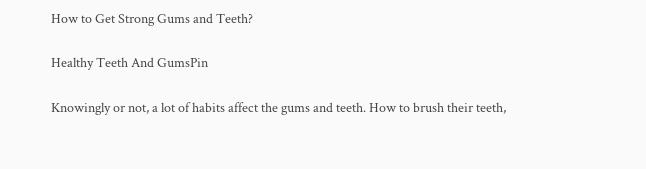How to Get Strong Gums and Teeth?

Healthy Teeth And GumsPin

Knowingly or not, a lot of habits affect the gums and teeth. How to brush their teeth,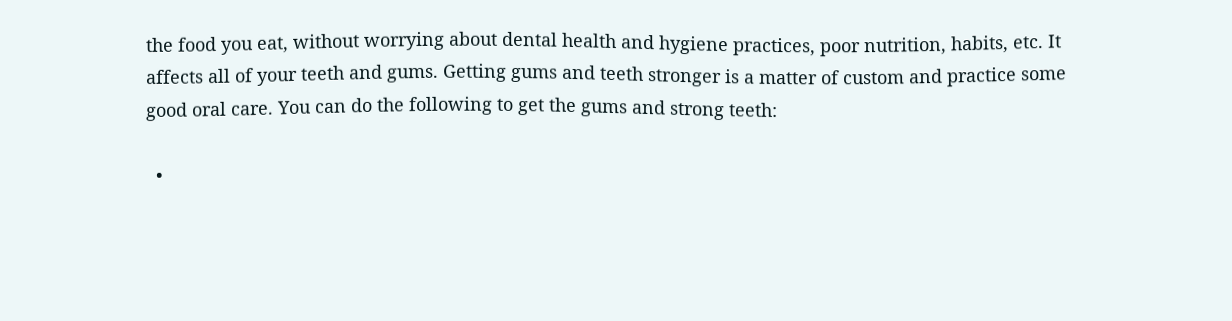the food you eat, without worrying about dental health and hygiene practices, poor nutrition, habits, etc. It affects all of your teeth and gums. Getting gums and teeth stronger is a matter of custom and practice some good oral care. You can do the following to get the gums and strong teeth:

  •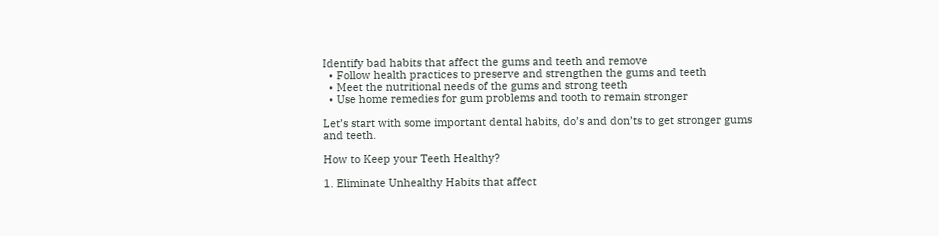Identify bad habits that affect the gums and teeth and remove
  • Follow health practices to preserve and strengthen the gums and teeth
  • Meet the nutritional needs of the gums and strong teeth
  • Use home remedies for gum problems and tooth to remain stronger

Let’s start with some important dental habits, do’s and don’ts to get stronger gums and teeth.

How to Keep your Teeth Healthy?

1. Eliminate Unhealthy Habits that affect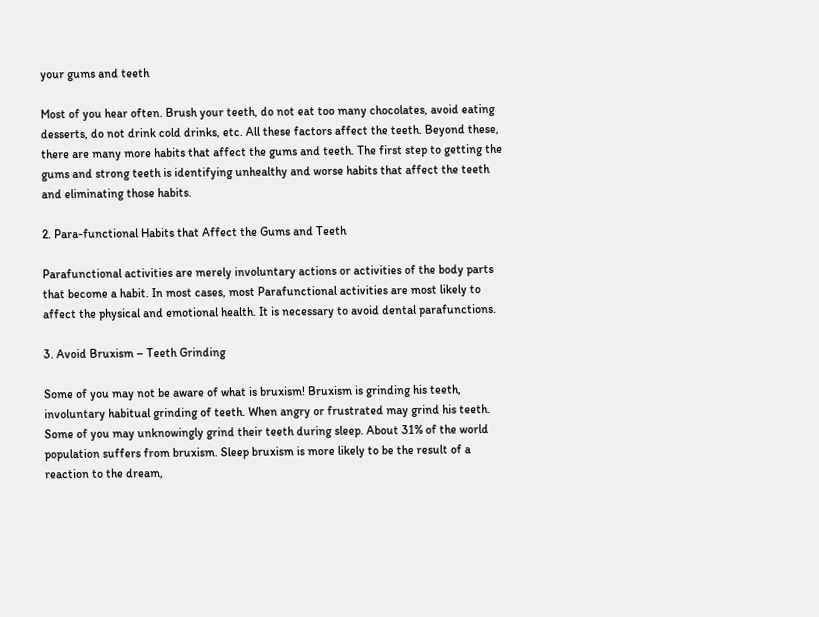your gums and teeth

Most of you hear often. Brush your teeth, do not eat too many chocolates, avoid eating desserts, do not drink cold drinks, etc. All these factors affect the teeth. Beyond these, there are many more habits that affect the gums and teeth. The first step to getting the gums and strong teeth is identifying unhealthy and worse habits that affect the teeth and eliminating those habits.

2. Para-functional Habits that Affect the Gums and Teeth

Parafunctional activities are merely involuntary actions or activities of the body parts that become a habit. In most cases, most Parafunctional activities are most likely to affect the physical and emotional health. It is necessary to avoid dental parafunctions.

3. Avoid Bruxism – Teeth Grinding

Some of you may not be aware of what is bruxism! Bruxism is grinding his teeth, involuntary habitual grinding of teeth. When angry or frustrated may grind his teeth. Some of you may unknowingly grind their teeth during sleep. About 31% of the world population suffers from bruxism. Sleep bruxism is more likely to be the result of a reaction to the dream,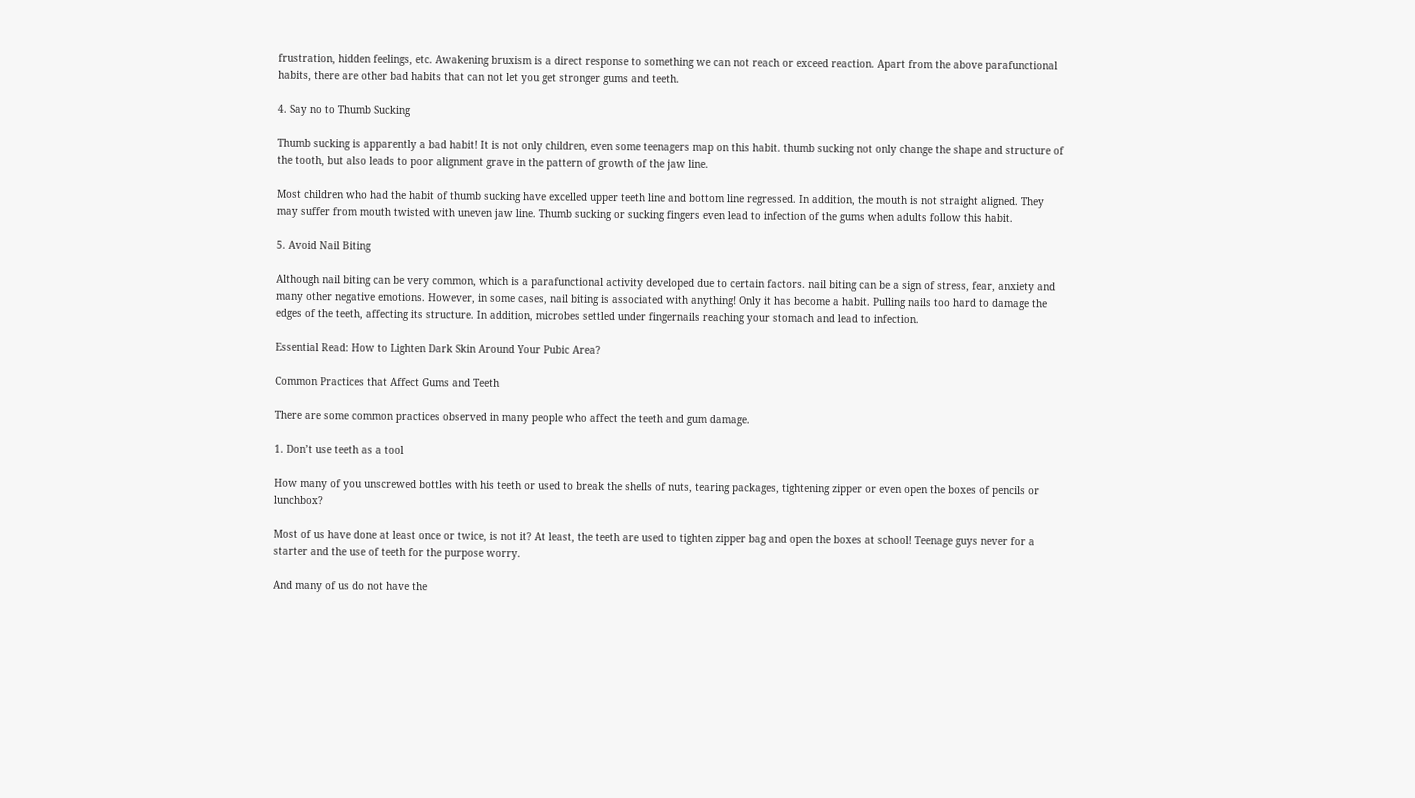frustration, hidden feelings, etc. Awakening bruxism is a direct response to something we can not reach or exceed reaction. Apart from the above parafunctional habits, there are other bad habits that can not let you get stronger gums and teeth.

4. Say no to Thumb Sucking

Thumb sucking is apparently a bad habit! It is not only children, even some teenagers map on this habit. thumb sucking not only change the shape and structure of the tooth, but also leads to poor alignment grave in the pattern of growth of the jaw line.

Most children who had the habit of thumb sucking have excelled upper teeth line and bottom line regressed. In addition, the mouth is not straight aligned. They may suffer from mouth twisted with uneven jaw line. Thumb sucking or sucking fingers even lead to infection of the gums when adults follow this habit.

5. Avoid Nail Biting

Although nail biting can be very common, which is a parafunctional activity developed due to certain factors. nail biting can be a sign of stress, fear, anxiety and many other negative emotions. However, in some cases, nail biting is associated with anything! Only it has become a habit. Pulling nails too hard to damage the edges of the teeth, affecting its structure. In addition, microbes settled under fingernails reaching your stomach and lead to infection.

Essential Read: How to Lighten Dark Skin Around Your Pubic Area?

Common Practices that Affect Gums and Teeth

There are some common practices observed in many people who affect the teeth and gum damage.

1. Don’t use teeth as a tool

How many of you unscrewed bottles with his teeth or used to break the shells of nuts, tearing packages, tightening zipper or even open the boxes of pencils or lunchbox?

Most of us have done at least once or twice, is not it? At least, the teeth are used to tighten zipper bag and open the boxes at school! Teenage guys never for a starter and the use of teeth for the purpose worry.

And many of us do not have the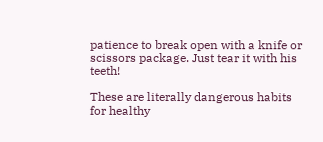patience to break open with a knife or scissors package. Just tear it with his teeth!

These are literally dangerous habits for healthy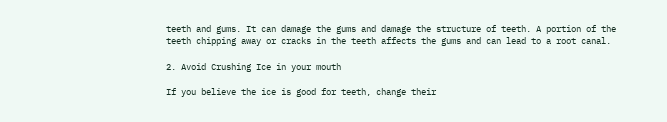teeth and gums. It can damage the gums and damage the structure of teeth. A portion of the teeth chipping away or cracks in the teeth affects the gums and can lead to a root canal.

2. Avoid Crushing Ice in your mouth

If you believe the ice is good for teeth, change their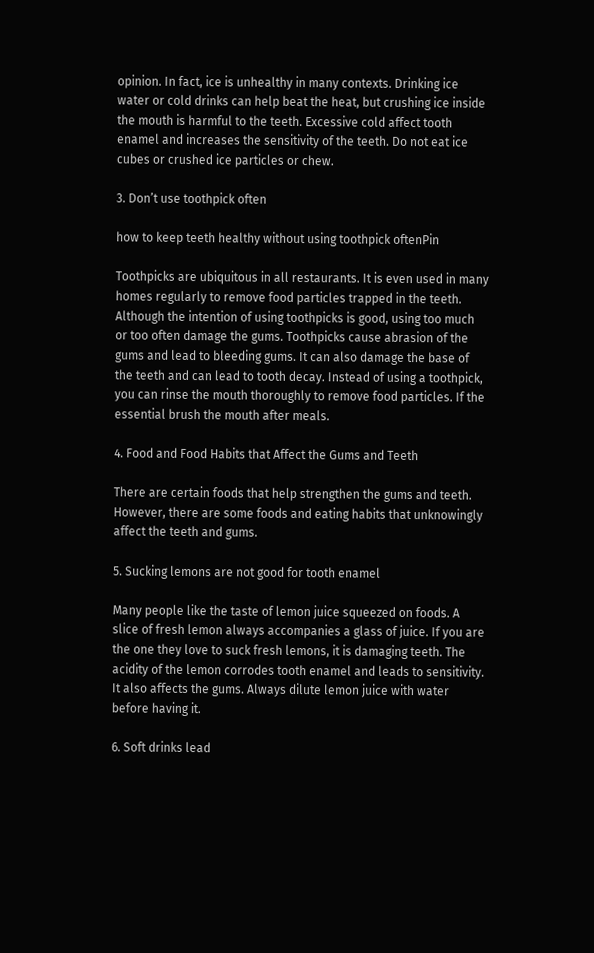opinion. In fact, ice is unhealthy in many contexts. Drinking ice water or cold drinks can help beat the heat, but crushing ice inside the mouth is harmful to the teeth. Excessive cold affect tooth enamel and increases the sensitivity of the teeth. Do not eat ice cubes or crushed ice particles or chew.

3. Don’t use toothpick often

how to keep teeth healthy without using toothpick oftenPin

Toothpicks are ubiquitous in all restaurants. It is even used in many homes regularly to remove food particles trapped in the teeth. Although the intention of using toothpicks is good, using too much or too often damage the gums. Toothpicks cause abrasion of the gums and lead to bleeding gums. It can also damage the base of the teeth and can lead to tooth decay. Instead of using a toothpick, you can rinse the mouth thoroughly to remove food particles. If the essential brush the mouth after meals.

4. Food and Food Habits that Affect the Gums and Teeth

There are certain foods that help strengthen the gums and teeth. However, there are some foods and eating habits that unknowingly affect the teeth and gums.

5. Sucking lemons are not good for tooth enamel

Many people like the taste of lemon juice squeezed on foods. A slice of fresh lemon always accompanies a glass of juice. If you are the one they love to suck fresh lemons, it is damaging teeth. The acidity of the lemon corrodes tooth enamel and leads to sensitivity. It also affects the gums. Always dilute lemon juice with water before having it.

6. Soft drinks lead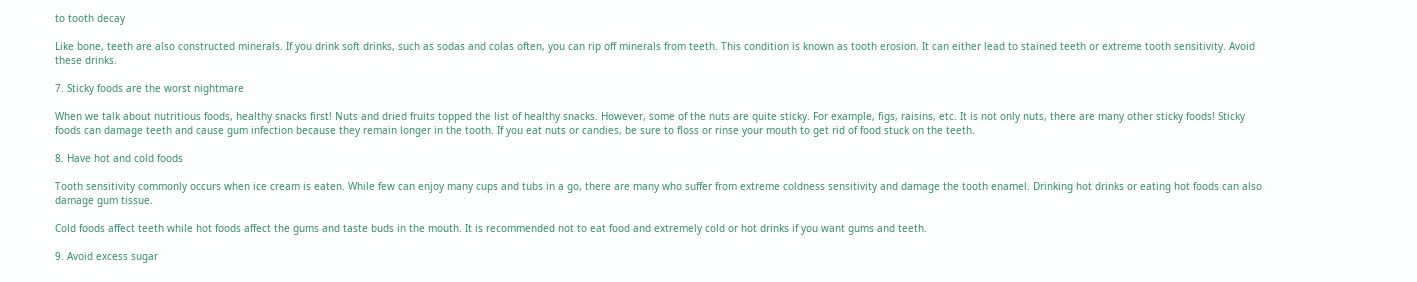to tooth decay

Like bone, teeth are also constructed minerals. If you drink soft drinks, such as sodas and colas often, you can rip off minerals from teeth. This condition is known as tooth erosion. It can either lead to stained teeth or extreme tooth sensitivity. Avoid these drinks.

7. Sticky foods are the worst nightmare

When we talk about nutritious foods, healthy snacks first! Nuts and dried fruits topped the list of healthy snacks. However, some of the nuts are quite sticky. For example, figs, raisins, etc. It is not only nuts, there are many other sticky foods! Sticky foods can damage teeth and cause gum infection because they remain longer in the tooth. If you eat nuts or candies, be sure to floss or rinse your mouth to get rid of food stuck on the teeth.

8. Have hot and cold foods

Tooth sensitivity commonly occurs when ice cream is eaten. While few can enjoy many cups and tubs in a go, there are many who suffer from extreme coldness sensitivity and damage the tooth enamel. Drinking hot drinks or eating hot foods can also damage gum tissue.

Cold foods affect teeth while hot foods affect the gums and taste buds in the mouth. It is recommended not to eat food and extremely cold or hot drinks if you want gums and teeth.

9. Avoid excess sugar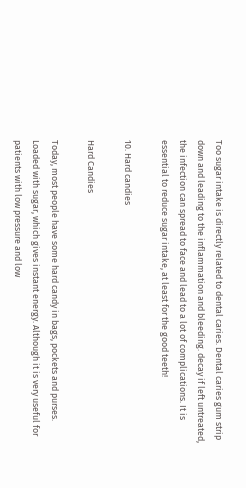Too sugar intake is directly related to dental caries. Dental caries gum strip down and leading to the inflammation and bleeding. decay if left untreated, the infection can spread to face and lead to a lot of complications. It is essential to reduce sugar intake, at least for the good teeth!

10. Hard candies

Hard Candies

Today, most people have some hard candy in bags, pockets and purses. Loaded with sugar, which gives instant energy. Although it is very useful for patients with low pressure and low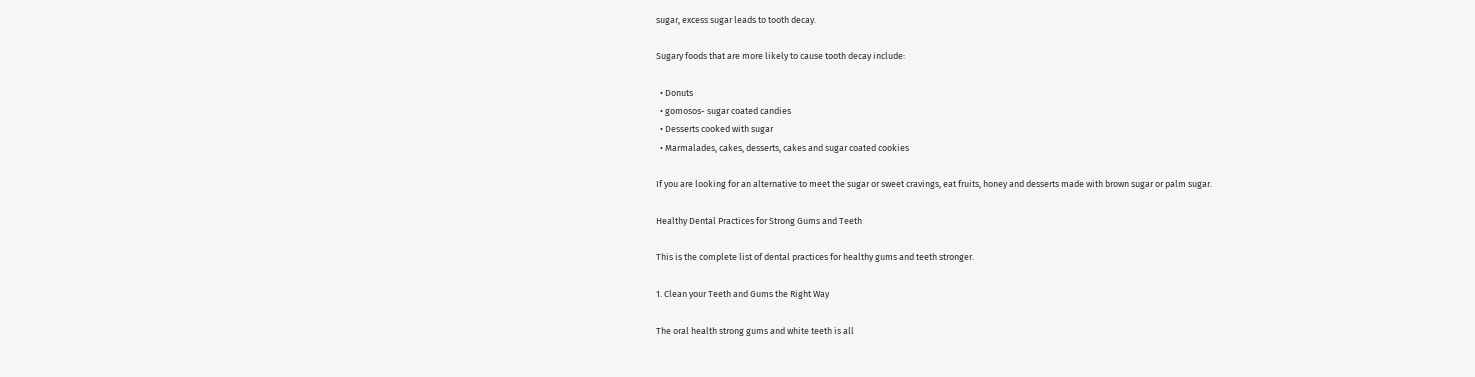sugar, excess sugar leads to tooth decay.

Sugary foods that are more likely to cause tooth decay include:

  • Donuts
  • gomosos- sugar coated candies
  • Desserts cooked with sugar
  • Marmalades, cakes, desserts, cakes and sugar coated cookies

If you are looking for an alternative to meet the sugar or sweet cravings, eat fruits, honey and desserts made with brown sugar or palm sugar.

Healthy Dental Practices for Strong Gums and Teeth

This is the complete list of dental practices for healthy gums and teeth stronger.

1. Clean your Teeth and Gums the Right Way

The oral health strong gums and white teeth is all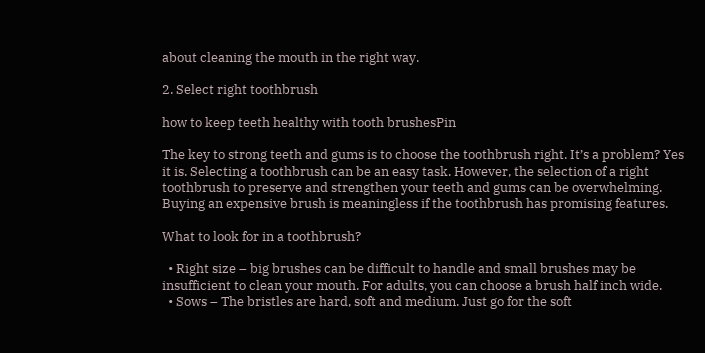about cleaning the mouth in the right way.

2. Select right toothbrush

how to keep teeth healthy with tooth brushesPin

The key to strong teeth and gums is to choose the toothbrush right. It’s a problem? Yes it is. Selecting a toothbrush can be an easy task. However, the selection of a right toothbrush to preserve and strengthen your teeth and gums can be overwhelming. Buying an expensive brush is meaningless if the toothbrush has promising features.

What to look for in a toothbrush?

  • Right size – big brushes can be difficult to handle and small brushes may be insufficient to clean your mouth. For adults, you can choose a brush half inch wide.
  • Sows – The bristles are hard, soft and medium. Just go for the soft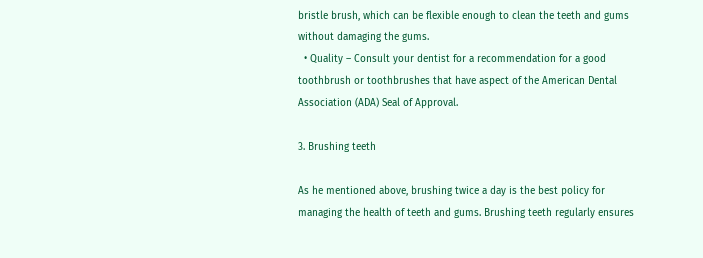bristle brush, which can be flexible enough to clean the teeth and gums without damaging the gums.
  • Quality – Consult your dentist for a recommendation for a good toothbrush or toothbrushes that have aspect of the American Dental Association (ADA) Seal of Approval.

3. Brushing teeth

As he mentioned above, brushing twice a day is the best policy for managing the health of teeth and gums. Brushing teeth regularly ensures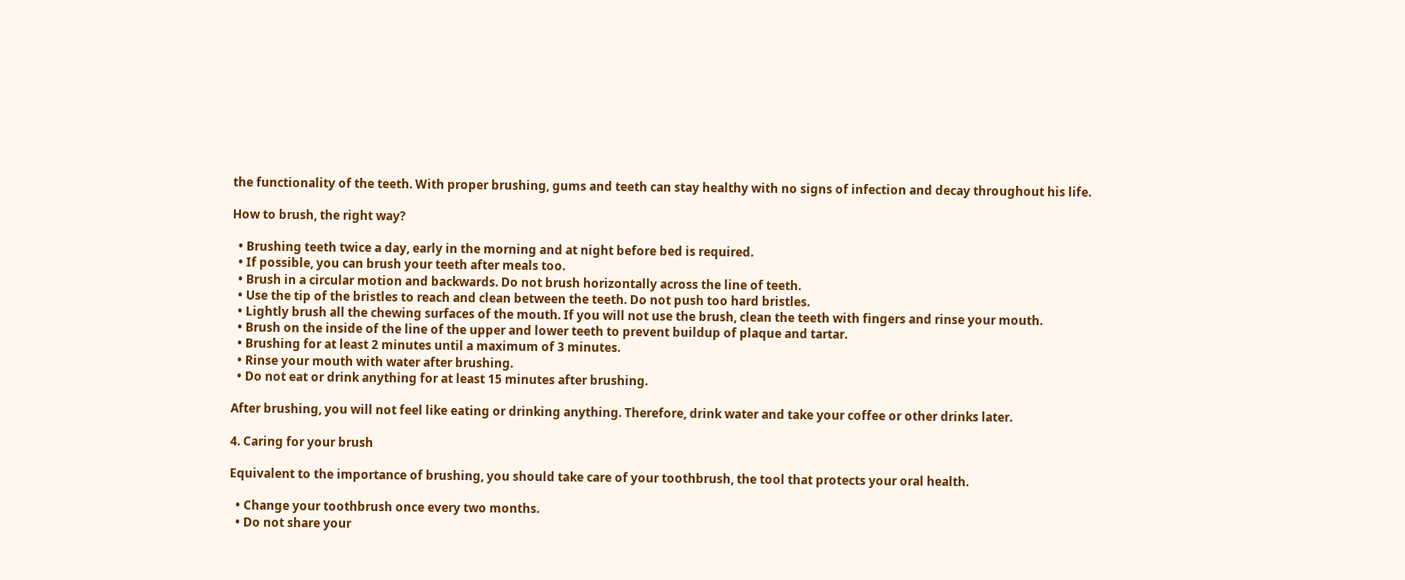the functionality of the teeth. With proper brushing, gums and teeth can stay healthy with no signs of infection and decay throughout his life.

How to brush, the right way?

  • Brushing teeth twice a day, early in the morning and at night before bed is required.
  • If possible, you can brush your teeth after meals too.
  • Brush in a circular motion and backwards. Do not brush horizontally across the line of teeth.
  • Use the tip of the bristles to reach and clean between the teeth. Do not push too hard bristles.
  • Lightly brush all the chewing surfaces of the mouth. If you will not use the brush, clean the teeth with fingers and rinse your mouth.
  • Brush on the inside of the line of the upper and lower teeth to prevent buildup of plaque and tartar.
  • Brushing for at least 2 minutes until a maximum of 3 minutes.
  • Rinse your mouth with water after brushing.
  • Do not eat or drink anything for at least 15 minutes after brushing.

After brushing, you will not feel like eating or drinking anything. Therefore, drink water and take your coffee or other drinks later.

4. Caring for your brush

Equivalent to the importance of brushing, you should take care of your toothbrush, the tool that protects your oral health.

  • Change your toothbrush once every two months.
  • Do not share your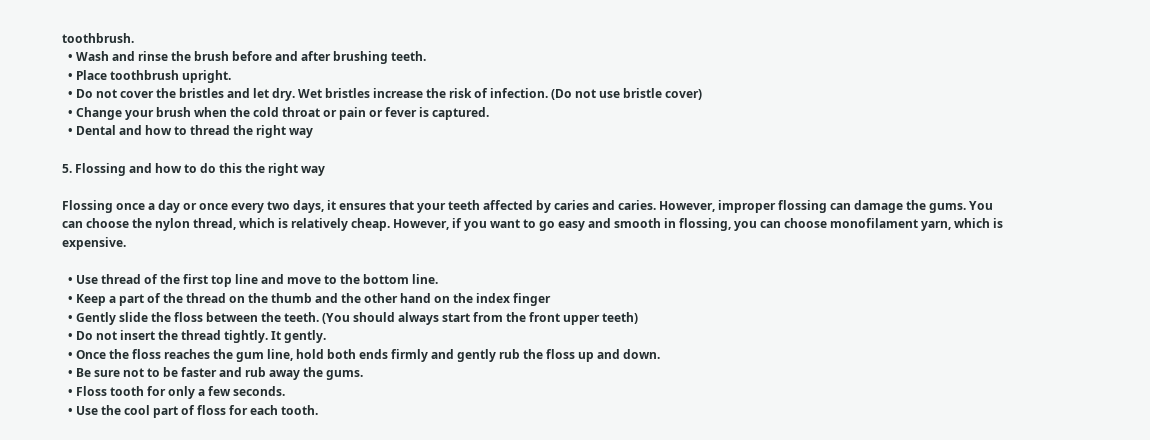toothbrush.
  • Wash and rinse the brush before and after brushing teeth.
  • Place toothbrush upright.
  • Do not cover the bristles and let dry. Wet bristles increase the risk of infection. (Do not use bristle cover)
  • Change your brush when the cold throat or pain or fever is captured.
  • Dental and how to thread the right way

5. Flossing and how to do this the right way

Flossing once a day or once every two days, it ensures that your teeth affected by caries and caries. However, improper flossing can damage the gums. You can choose the nylon thread, which is relatively cheap. However, if you want to go easy and smooth in flossing, you can choose monofilament yarn, which is expensive.

  • Use thread of the first top line and move to the bottom line.
  • Keep a part of the thread on the thumb and the other hand on the index finger
  • Gently slide the floss between the teeth. (You should always start from the front upper teeth)
  • Do not insert the thread tightly. It gently.
  • Once the floss reaches the gum line, hold both ends firmly and gently rub the floss up and down.
  • Be sure not to be faster and rub away the gums.
  • Floss tooth for only a few seconds.
  • Use the cool part of floss for each tooth.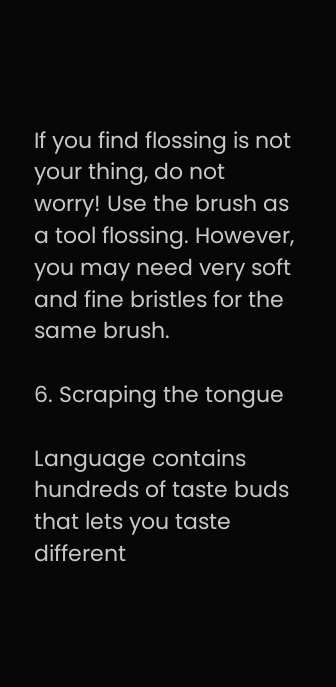If you find flossing is not your thing, do not worry! Use the brush as a tool flossing. However, you may need very soft and fine bristles for the same brush.

6. Scraping the tongue

Language contains hundreds of taste buds that lets you taste different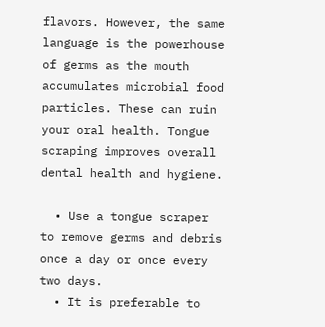flavors. However, the same language is the powerhouse of germs as the mouth accumulates microbial food particles. These can ruin your oral health. Tongue scraping improves overall dental health and hygiene.

  • Use a tongue scraper to remove germs and debris once a day or once every two days.
  • It is preferable to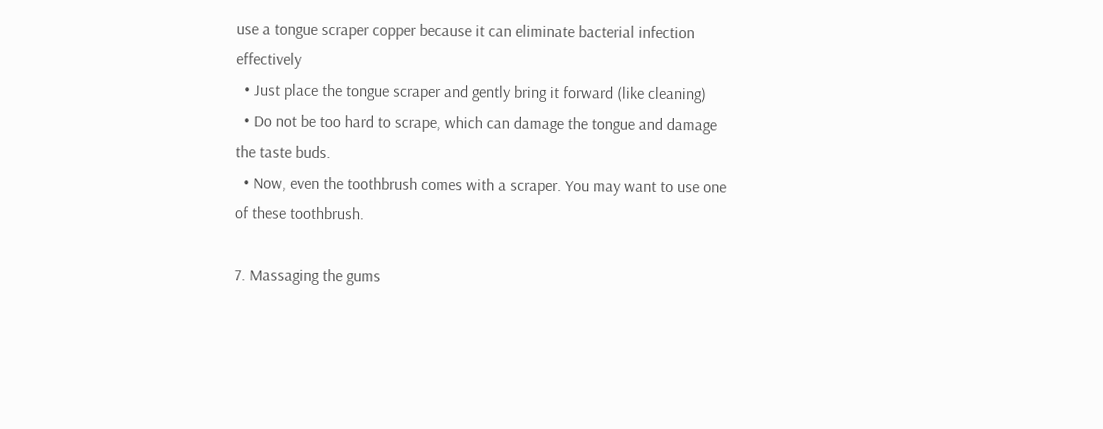use a tongue scraper copper because it can eliminate bacterial infection effectively
  • Just place the tongue scraper and gently bring it forward (like cleaning)
  • Do not be too hard to scrape, which can damage the tongue and damage the taste buds.
  • Now, even the toothbrush comes with a scraper. You may want to use one of these toothbrush.

7. Massaging the gums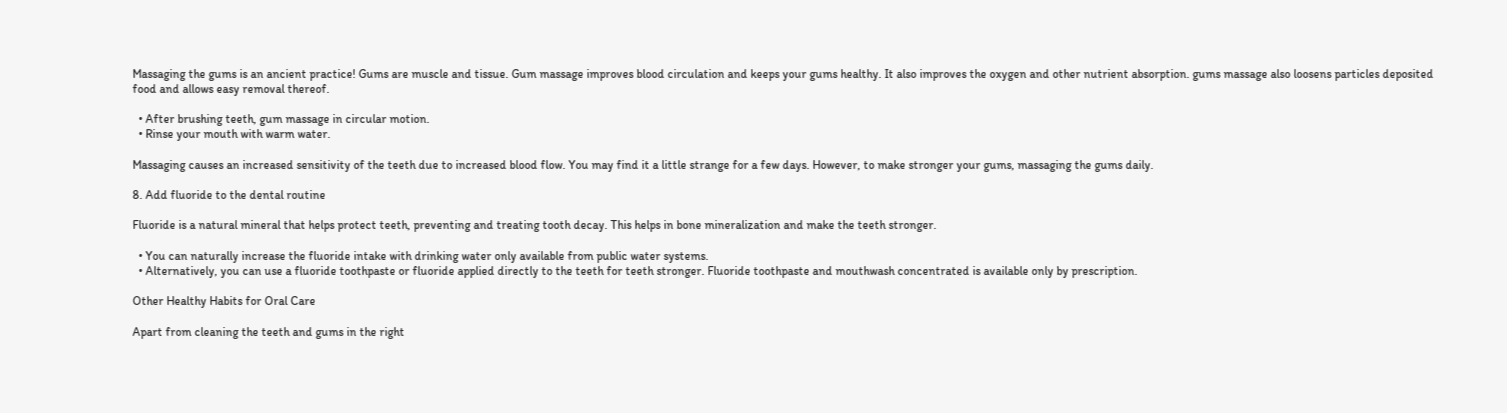Massaging the gums is an ancient practice! Gums are muscle and tissue. Gum massage improves blood circulation and keeps your gums healthy. It also improves the oxygen and other nutrient absorption. gums massage also loosens particles deposited food and allows easy removal thereof.

  • After brushing teeth, gum massage in circular motion.
  • Rinse your mouth with warm water.

Massaging causes an increased sensitivity of the teeth due to increased blood flow. You may find it a little strange for a few days. However, to make stronger your gums, massaging the gums daily.

8. Add fluoride to the dental routine

Fluoride is a natural mineral that helps protect teeth, preventing and treating tooth decay. This helps in bone mineralization and make the teeth stronger.

  • You can naturally increase the fluoride intake with drinking water only available from public water systems.
  • Alternatively, you can use a fluoride toothpaste or fluoride applied directly to the teeth for teeth stronger. Fluoride toothpaste and mouthwash concentrated is available only by prescription.

Other Healthy Habits for Oral Care

Apart from cleaning the teeth and gums in the right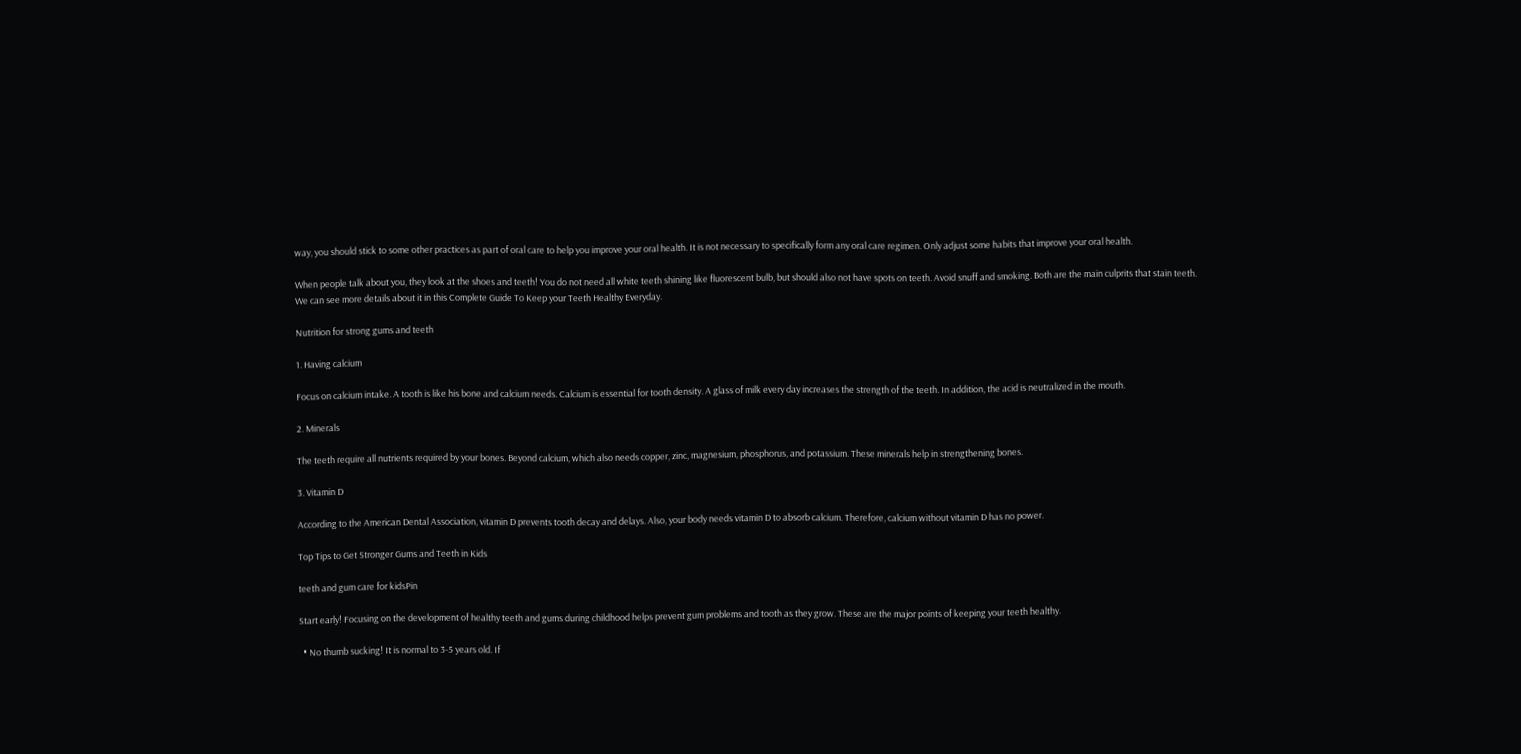way, you should stick to some other practices as part of oral care to help you improve your oral health. It is not necessary to specifically form any oral care regimen. Only adjust some habits that improve your oral health.

When people talk about you, they look at the shoes and teeth! You do not need all white teeth shining like fluorescent bulb, but should also not have spots on teeth. Avoid snuff and smoking. Both are the main culprits that stain teeth. We can see more details about it in this Complete Guide To Keep your Teeth Healthy Everyday.

Nutrition for strong gums and teeth

1. Having calcium

Focus on calcium intake. A tooth is like his bone and calcium needs. Calcium is essential for tooth density. A glass of milk every day increases the strength of the teeth. In addition, the acid is neutralized in the mouth.

2. Minerals

The teeth require all nutrients required by your bones. Beyond calcium, which also needs copper, zinc, magnesium, phosphorus, and potassium. These minerals help in strengthening bones.

3. Vitamin D

According to the American Dental Association, vitamin D prevents tooth decay and delays. Also, your body needs vitamin D to absorb calcium. Therefore, calcium without vitamin D has no power.

Top Tips to Get Stronger Gums and Teeth in Kids

teeth and gum care for kidsPin

Start early! Focusing on the development of healthy teeth and gums during childhood helps prevent gum problems and tooth as they grow. These are the major points of keeping your teeth healthy.

  • No thumb sucking! It is normal to 3-5 years old. If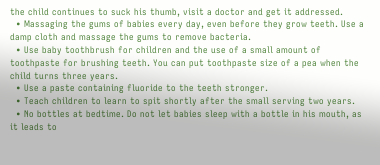the child continues to suck his thumb, visit a doctor and get it addressed.
  • Massaging the gums of babies every day, even before they grow teeth. Use a damp cloth and massage the gums to remove bacteria.
  • Use baby toothbrush for children and the use of a small amount of toothpaste for brushing teeth. You can put toothpaste size of a pea when the child turns three years.
  • Use a paste containing fluoride to the teeth stronger.
  • Teach children to learn to spit shortly after the small serving two years.
  • No bottles at bedtime. Do not let babies sleep with a bottle in his mouth, as it leads to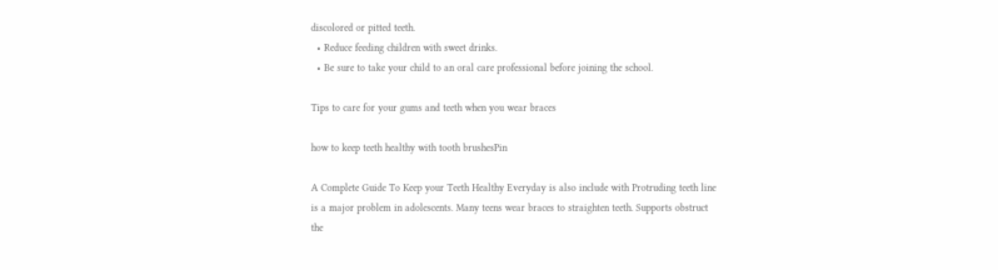discolored or pitted teeth.
  • Reduce feeding children with sweet drinks.
  • Be sure to take your child to an oral care professional before joining the school.

Tips to care for your gums and teeth when you wear braces

how to keep teeth healthy with tooth brushesPin

A Complete Guide To Keep your Teeth Healthy Everyday is also include with Protruding teeth line is a major problem in adolescents. Many teens wear braces to straighten teeth. Supports obstruct the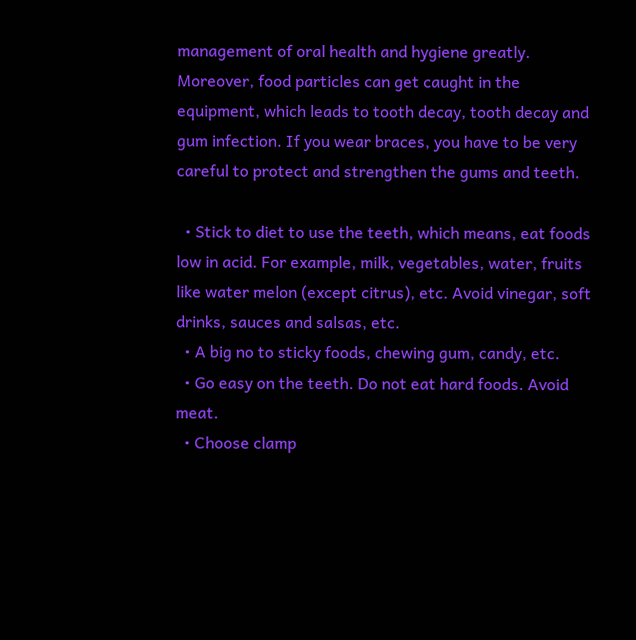management of oral health and hygiene greatly. Moreover, food particles can get caught in the equipment, which leads to tooth decay, tooth decay and gum infection. If you wear braces, you have to be very careful to protect and strengthen the gums and teeth.

  • Stick to diet to use the teeth, which means, eat foods low in acid. For example, milk, vegetables, water, fruits like water melon (except citrus), etc. Avoid vinegar, soft drinks, sauces and salsas, etc.
  • A big no to sticky foods, chewing gum, candy, etc.
  • Go easy on the teeth. Do not eat hard foods. Avoid meat.
  • Choose clamp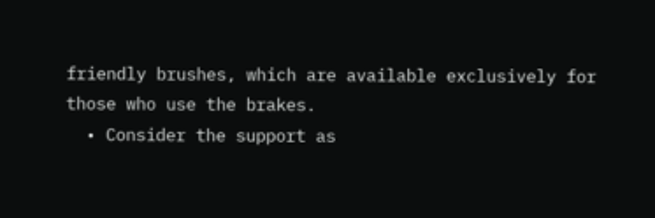friendly brushes, which are available exclusively for those who use the brakes.
  • Consider the support as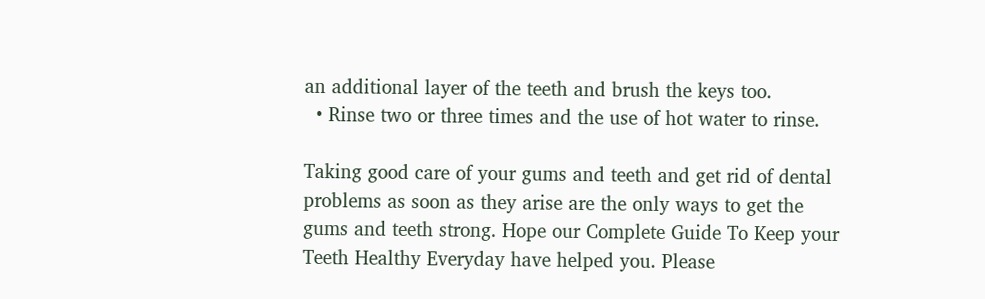an additional layer of the teeth and brush the keys too.
  • Rinse two or three times and the use of hot water to rinse.

Taking good care of your gums and teeth and get rid of dental problems as soon as they arise are the only ways to get the gums and teeth strong. Hope our Complete Guide To Keep your Teeth Healthy Everyday have helped you. Please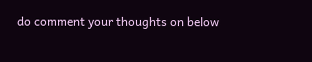do comment your thoughts on below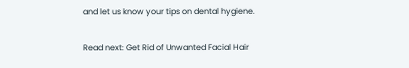and let us know your tips on dental hygiene.

Read next: Get Rid of Unwanted Facial Hair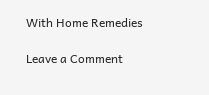With Home Remedies

Leave a Comment